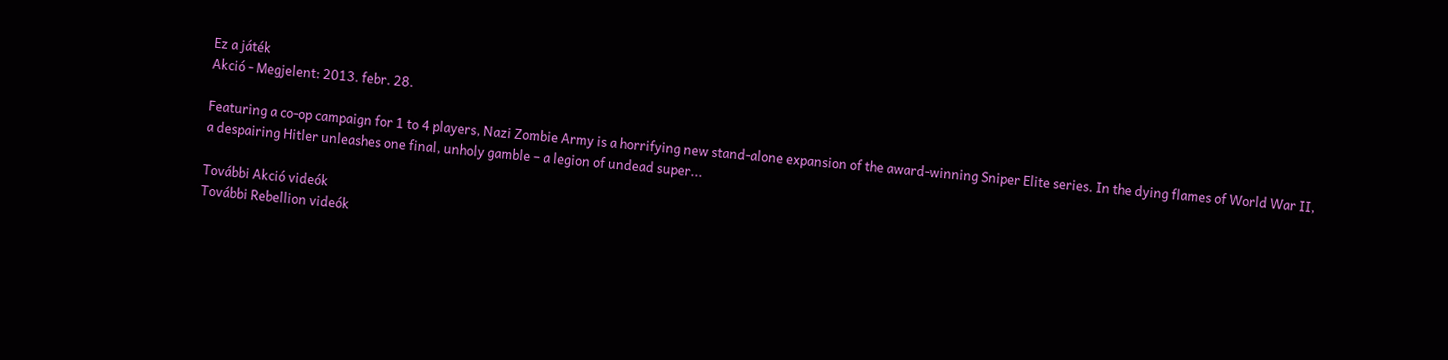Ez a játék
Akció - Megjelent: 2013. febr. 28.

Featuring a co-op campaign for 1 to 4 players, Nazi Zombie Army is a horrifying new stand-alone expansion of the award-winning Sniper Elite series. In the dying flames of World War II, a despairing Hitler unleashes one final, unholy gamble – a legion of undead super...

További Akció videók
További Rebellion videók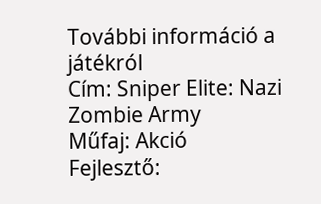További információ a játékról
Cím: Sniper Elite: Nazi Zombie Army
Műfaj: Akció
Fejlesztő: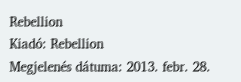Rebellion
Kiadó: Rebellion
Megjelenés dátuma: 2013. febr. 28.